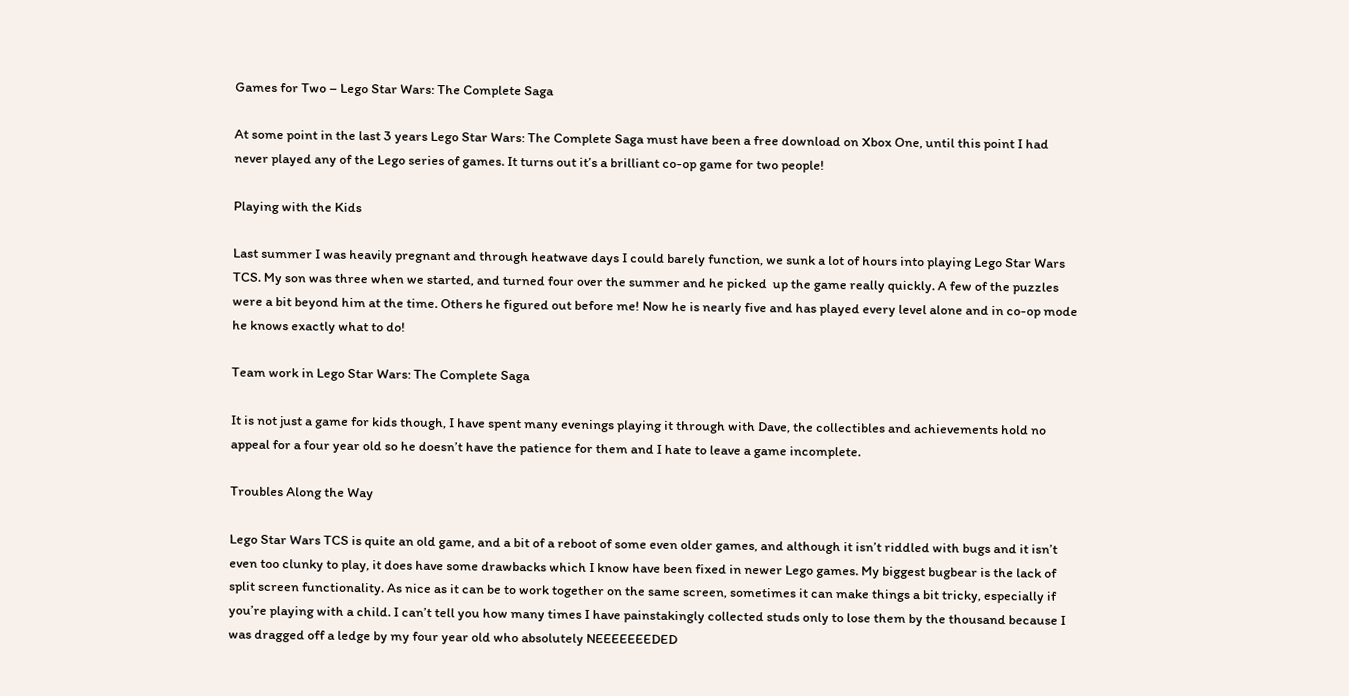Games for Two – Lego Star Wars: The Complete Saga

At some point in the last 3 years Lego Star Wars: The Complete Saga must have been a free download on Xbox One, until this point I had never played any of the Lego series of games. It turns out it’s a brilliant co-op game for two people!

Playing with the Kids

Last summer I was heavily pregnant and through heatwave days I could barely function, we sunk a lot of hours into playing Lego Star Wars TCS. My son was three when we started, and turned four over the summer and he picked  up the game really quickly. A few of the puzzles were a bit beyond him at the time. Others he figured out before me! Now he is nearly five and has played every level alone and in co-op mode he knows exactly what to do!

Team work in Lego Star Wars: The Complete Saga

It is not just a game for kids though, I have spent many evenings playing it through with Dave, the collectibles and achievements hold no appeal for a four year old so he doesn’t have the patience for them and I hate to leave a game incomplete.

Troubles Along the Way

Lego Star Wars TCS is quite an old game, and a bit of a reboot of some even older games, and although it isn’t riddled with bugs and it isn’t even too clunky to play, it does have some drawbacks which I know have been fixed in newer Lego games. My biggest bugbear is the lack of split screen functionality. As nice as it can be to work together on the same screen, sometimes it can make things a bit tricky, especially if you’re playing with a child. I can’t tell you how many times I have painstakingly collected studs only to lose them by the thousand because I was dragged off a ledge by my four year old who absolutely NEEEEEEEDED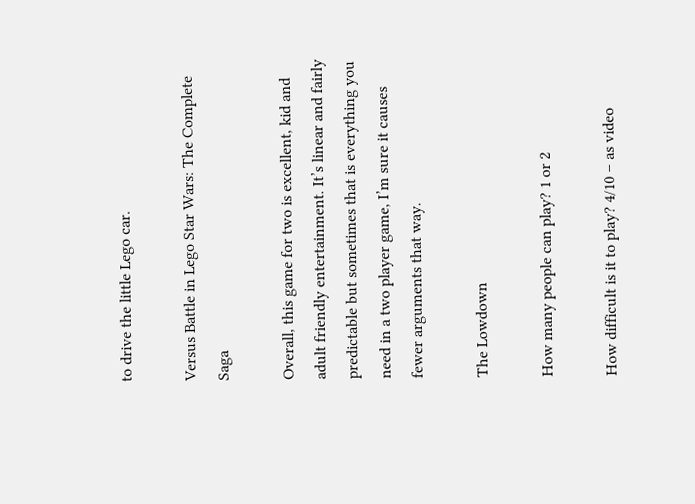to drive the little Lego car.

Versus Battle in Lego Star Wars: The Complete Saga

Overall, this game for two is excellent, kid and adult friendly entertainment. It’s linear and fairly predictable but sometimes that is everything you need in a two player game, I’m sure it causes fewer arguments that way.

The Lowdown

How many people can play? 1 or 2

How difficult is it to play? 4/10 – as video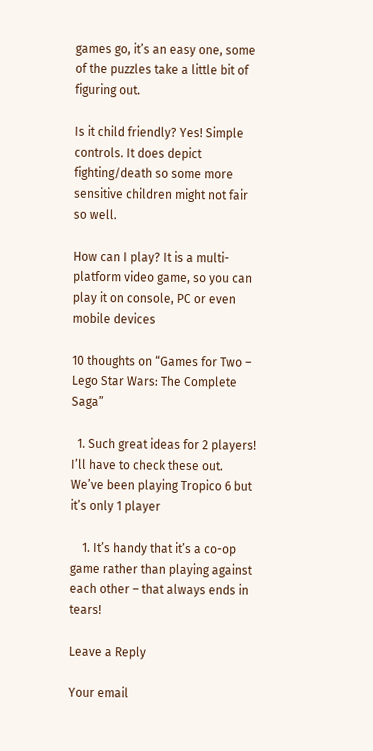games go, it’s an easy one, some of the puzzles take a little bit of figuring out.

Is it child friendly? Yes! Simple controls. It does depict fighting/death so some more sensitive children might not fair so well.

How can I play? It is a multi-platform video game, so you can play it on console, PC or even mobile devices

10 thoughts on “Games for Two – Lego Star Wars: The Complete Saga”

  1. Such great ideas for 2 players! I’ll have to check these out. We’ve been playing Tropico 6 but it’s only 1 player

    1. It’s handy that it’s a co-op game rather than playing against each other – that always ends in tears!

Leave a Reply

Your email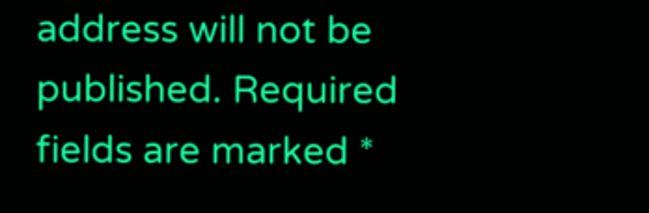address will not be published. Required fields are marked *